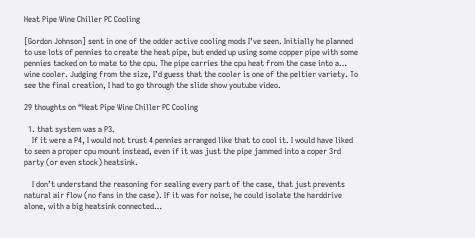Heat Pipe Wine Chiller PC Cooling

[Gordon Johnson] sent in one of the odder active cooling mods I’ve seen. Initially he planned to use lots of pennies to create the heat pipe, but ended up using some copper pipe with some pennies tacked on to mate to the cpu. The pipe carries the cpu heat from the case into a… wine cooler. Judging from the size, I’d guess that the cooler is one of the peltier variety. To see the final creation, I had to go through the slide show youtube video.

29 thoughts on “Heat Pipe Wine Chiller PC Cooling

  1. that system was a P3.
    If it were a P4, I would not trust 4 pennies arranged like that to cool it. I would have liked to seen a proper cpu mount instead, even if it was just the pipe jammed into a coper 3rd party (or even stock) heatsink.

    I don’t understand the reasoning for sealing every part of the case, that just prevents natural air flow (no fans in the case). If it was for noise, he could isolate the harddrive alone, with a big heatsink connected…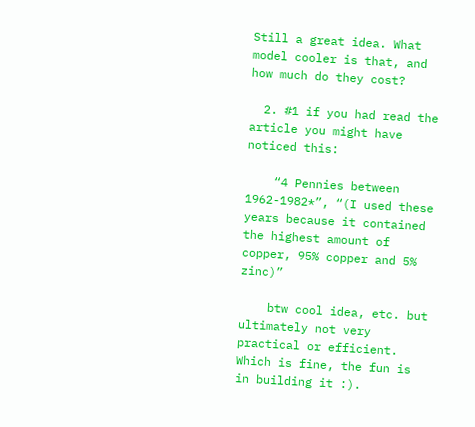Still a great idea. What model cooler is that, and how much do they cost?

  2. #1 if you had read the article you might have noticed this:

    “4 Pennies between 1962-1982*”, “(I used these years because it contained the highest amount of copper, 95% copper and 5% zinc)”

    btw cool idea, etc. but ultimately not very practical or efficient. Which is fine, the fun is in building it :).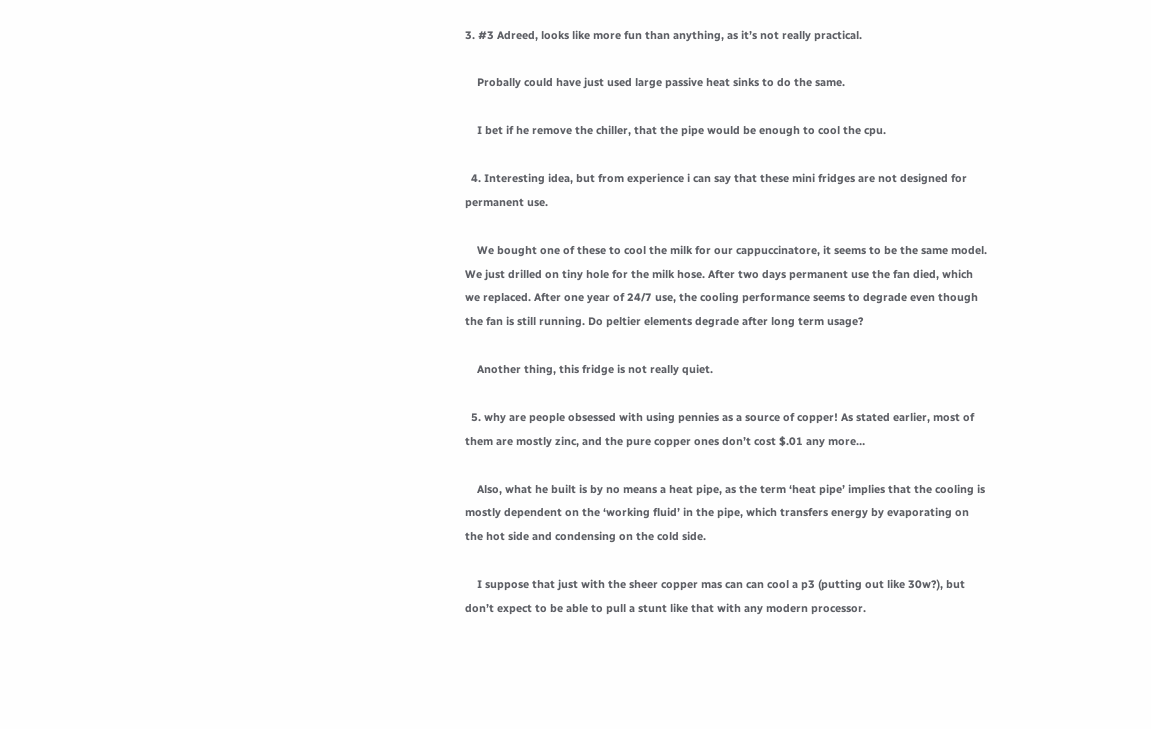3. #3 Adreed, looks like more fun than anything, as it’s not really practical.

    Probally could have just used large passive heat sinks to do the same.

    I bet if he remove the chiller, that the pipe would be enough to cool the cpu.

  4. Interesting idea, but from experience i can say that these mini fridges are not designed for permanent use.

    We bought one of these to cool the milk for our cappuccinatore, it seems to be the same model. We just drilled on tiny hole for the milk hose. After two days permanent use the fan died, which we replaced. After one year of 24/7 use, the cooling performance seems to degrade even though the fan is still running. Do peltier elements degrade after long term usage?

    Another thing, this fridge is not really quiet.

  5. why are people obsessed with using pennies as a source of copper! As stated earlier, most of them are mostly zinc, and the pure copper ones don’t cost $.01 any more…

    Also, what he built is by no means a heat pipe, as the term ‘heat pipe’ implies that the cooling is mostly dependent on the ‘working fluid’ in the pipe, which transfers energy by evaporating on the hot side and condensing on the cold side.

    I suppose that just with the sheer copper mas can can cool a p3 (putting out like 30w?), but don’t expect to be able to pull a stunt like that with any modern processor.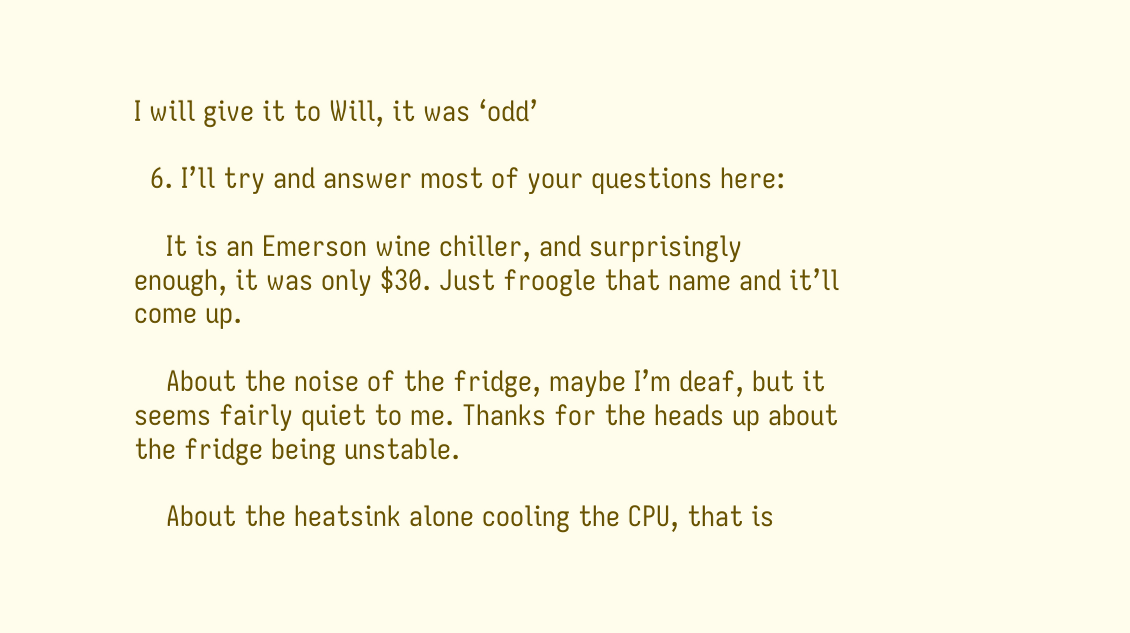I will give it to Will, it was ‘odd’

  6. I’ll try and answer most of your questions here:

    It is an Emerson wine chiller, and surprisingly enough, it was only $30. Just froogle that name and it’ll come up.

    About the noise of the fridge, maybe I’m deaf, but it seems fairly quiet to me. Thanks for the heads up about the fridge being unstable.

    About the heatsink alone cooling the CPU, that is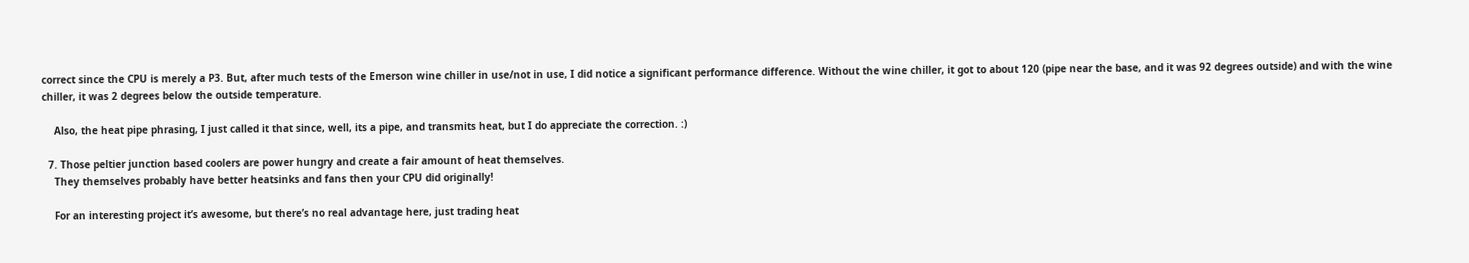correct since the CPU is merely a P3. But, after much tests of the Emerson wine chiller in use/not in use, I did notice a significant performance difference. Without the wine chiller, it got to about 120 (pipe near the base, and it was 92 degrees outside) and with the wine chiller, it was 2 degrees below the outside temperature.

    Also, the heat pipe phrasing, I just called it that since, well, its a pipe, and transmits heat, but I do appreciate the correction. :)

  7. Those peltier junction based coolers are power hungry and create a fair amount of heat themselves.
    They themselves probably have better heatsinks and fans then your CPU did originally!

    For an interesting project it’s awesome, but there’s no real advantage here, just trading heat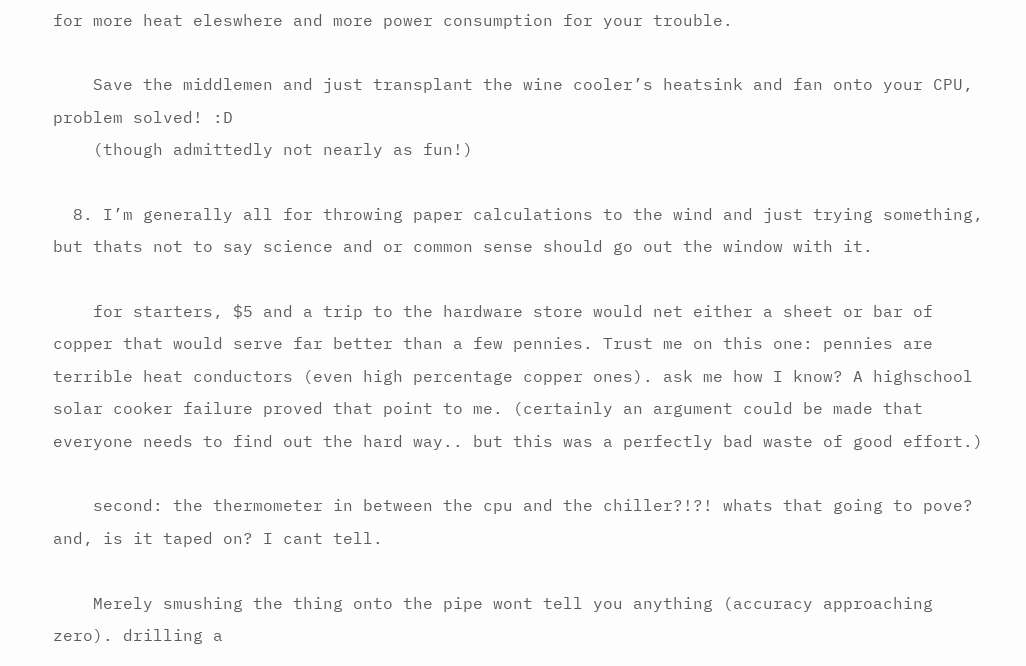for more heat eleswhere and more power consumption for your trouble.

    Save the middlemen and just transplant the wine cooler’s heatsink and fan onto your CPU, problem solved! :D
    (though admittedly not nearly as fun!)

  8. I’m generally all for throwing paper calculations to the wind and just trying something, but thats not to say science and or common sense should go out the window with it.

    for starters, $5 and a trip to the hardware store would net either a sheet or bar of copper that would serve far better than a few pennies. Trust me on this one: pennies are terrible heat conductors (even high percentage copper ones). ask me how I know? A highschool solar cooker failure proved that point to me. (certainly an argument could be made that everyone needs to find out the hard way.. but this was a perfectly bad waste of good effort.)

    second: the thermometer in between the cpu and the chiller?!?! whats that going to pove? and, is it taped on? I cant tell.

    Merely smushing the thing onto the pipe wont tell you anything (accuracy approaching zero). drilling a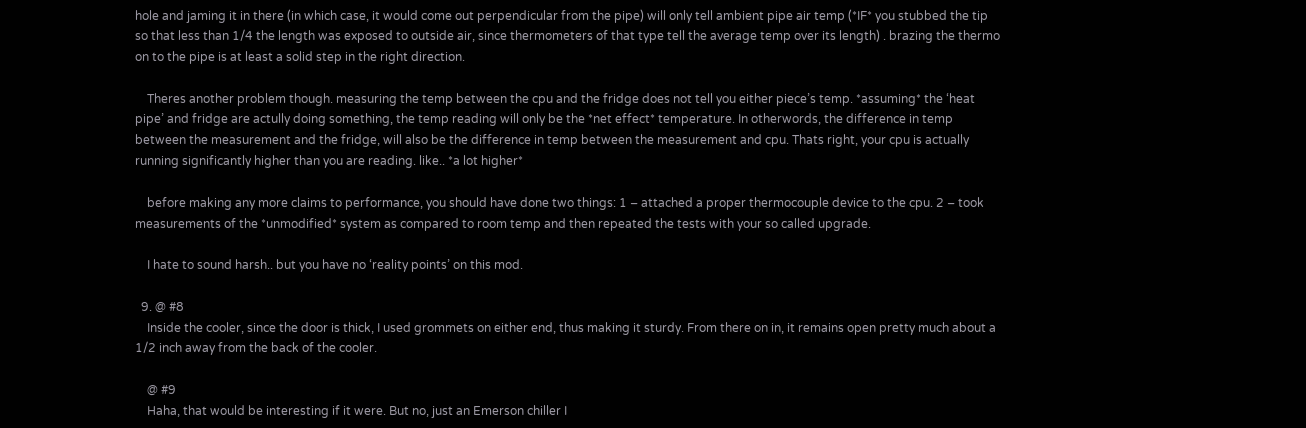hole and jaming it in there (in which case, it would come out perpendicular from the pipe) will only tell ambient pipe air temp (*IF* you stubbed the tip so that less than 1/4 the length was exposed to outside air, since thermometers of that type tell the average temp over its length) . brazing the thermo on to the pipe is at least a solid step in the right direction.

    Theres another problem though. measuring the temp between the cpu and the fridge does not tell you either piece’s temp. *assuming* the ‘heat pipe’ and fridge are actully doing something, the temp reading will only be the *net effect* temperature. In otherwords, the difference in temp between the measurement and the fridge, will also be the difference in temp between the measurement and cpu. Thats right, your cpu is actually running significantly higher than you are reading. like.. *a lot higher*

    before making any more claims to performance, you should have done two things: 1 – attached a proper thermocouple device to the cpu. 2 – took measurements of the *unmodified* system as compared to room temp and then repeated the tests with your so called upgrade.

    I hate to sound harsh.. but you have no ‘reality points’ on this mod.

  9. @ #8
    Inside the cooler, since the door is thick, I used grommets on either end, thus making it sturdy. From there on in, it remains open pretty much about a 1/2 inch away from the back of the cooler.

    @ #9
    Haha, that would be interesting if it were. But no, just an Emerson chiller I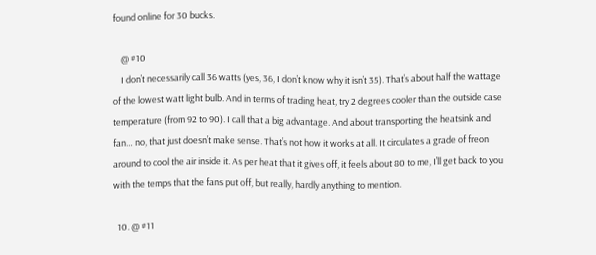found online for 30 bucks.

    @ #10
    I don’t necessarily call 36 watts (yes, 36, I don’t know why it isn’t 35). That’s about half the wattage of the lowest watt light bulb. And in terms of trading heat, try 2 degrees cooler than the outside case temperature (from 92 to 90). I call that a big advantage. And about transporting the heatsink and fan… no, that just doesn’t make sense. That’s not how it works at all. It circulates a grade of freon around to cool the air inside it. As per heat that it gives off, it feels about 80 to me, I’ll get back to you with the temps that the fans put off, but really, hardly anything to mention.

  10. @ #11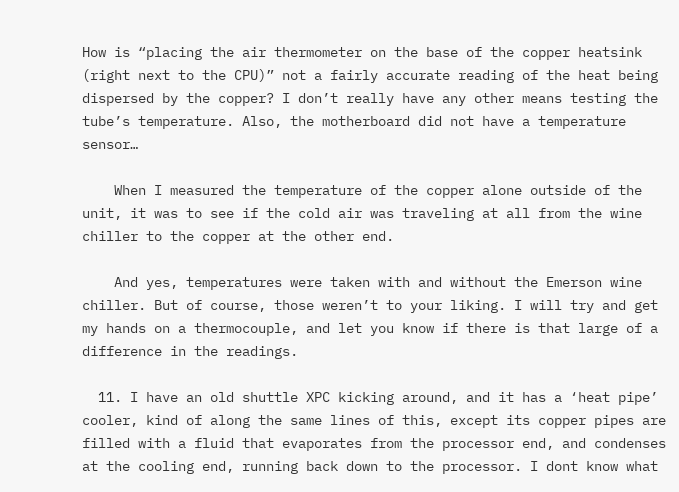How is “placing the air thermometer on the base of the copper heatsink (right next to the CPU)” not a fairly accurate reading of the heat being dispersed by the copper? I don’t really have any other means testing the tube’s temperature. Also, the motherboard did not have a temperature sensor…

    When I measured the temperature of the copper alone outside of the unit, it was to see if the cold air was traveling at all from the wine chiller to the copper at the other end.

    And yes, temperatures were taken with and without the Emerson wine chiller. But of course, those weren’t to your liking. I will try and get my hands on a thermocouple, and let you know if there is that large of a difference in the readings.

  11. I have an old shuttle XPC kicking around, and it has a ‘heat pipe’ cooler, kind of along the same lines of this, except its copper pipes are filled with a fluid that evaporates from the processor end, and condenses at the cooling end, running back down to the processor. I dont know what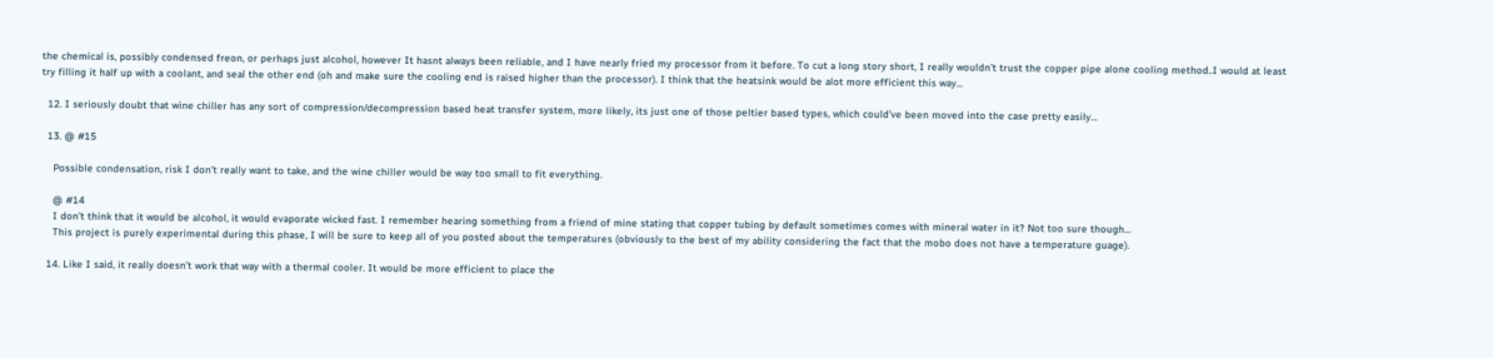the chemical is, possibly condensed freon, or perhaps just alcohol, however It hasnt always been reliable, and I have nearly fried my processor from it before. To cut a long story short, I really wouldn’t trust the copper pipe alone cooling method..I would at least try filling it half up with a coolant, and seal the other end (oh and make sure the cooling end is raised higher than the processor). I think that the heatsink would be alot more efficient this way…

  12. I seriously doubt that wine chiller has any sort of compression/decompression based heat transfer system, more likely, its just one of those peltier based types, which could’ve been moved into the case pretty easily…

  13. @ #15

    Possible condensation, risk I don’t really want to take, and the wine chiller would be way too small to fit everything.

    @ #14
    I don’t think that it would be alcohol, it would evaporate wicked fast. I remember hearing something from a friend of mine stating that copper tubing by default sometimes comes with mineral water in it? Not too sure though…
    This project is purely experimental during this phase, I will be sure to keep all of you posted about the temperatures (obviously to the best of my ability considering the fact that the mobo does not have a temperature guage).

  14. Like I said, it really doesn’t work that way with a thermal cooler. It would be more efficient to place the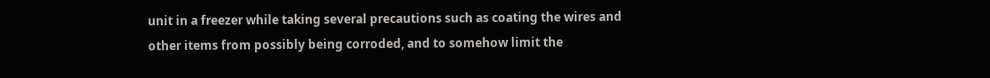unit in a freezer while taking several precautions such as coating the wires and other items from possibly being corroded, and to somehow limit the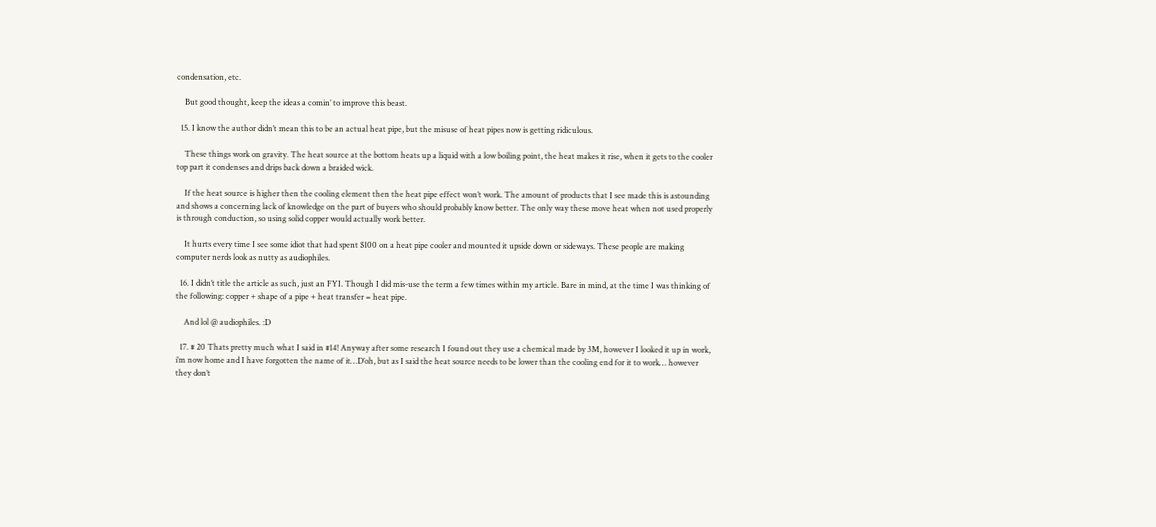condensation, etc.

    But good thought, keep the ideas a comin’ to improve this beast.

  15. I know the author didn’t mean this to be an actual heat pipe, but the misuse of heat pipes now is getting ridiculous.

    These things work on gravity. The heat source at the bottom heats up a liquid with a low boiling point, the heat makes it rise, when it gets to the cooler top part it condenses and drips back down a braided wick.

    If the heat source is higher then the cooling element then the heat pipe effect won’t work. The amount of products that I see made this is astounding and shows a concerning lack of knowledge on the part of buyers who should probably know better. The only way these move heat when not used properly is through conduction, so using solid copper would actually work better.

    It hurts every time I see some idiot that had spent $100 on a heat pipe cooler and mounted it upside down or sideways. These people are making computer nerds look as nutty as audiophiles.

  16. I didn’t title the article as such, just an FYI. Though I did mis-use the term a few times within my article. Bare in mind, at the time I was thinking of the following: copper + shape of a pipe + heat transfer = heat pipe.

    And lol @ audiophiles. :D

  17. # 20 Thats pretty much what I said in #14! Anyway after some research I found out they use a chemical made by 3M, however I looked it up in work, i’m now home and I have forgotten the name of it…D’oh, but as I said the heat source needs to be lower than the cooling end for it to work… however they don’t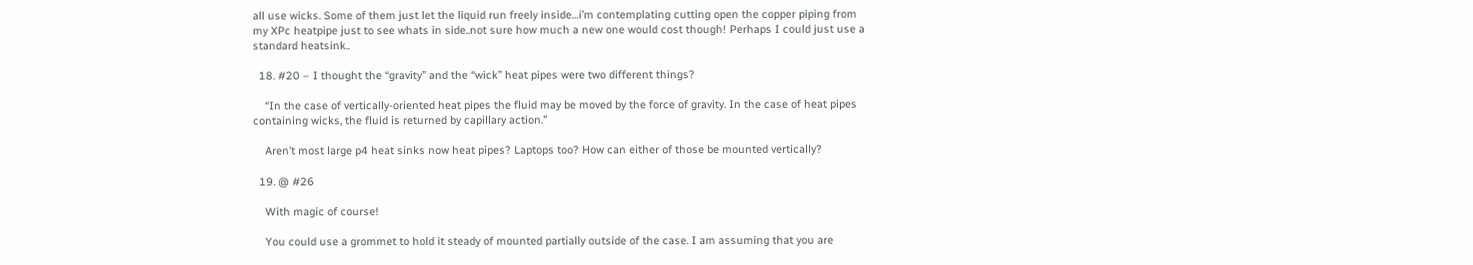all use wicks. Some of them just let the liquid run freely inside…i’m contemplating cutting open the copper piping from my XPc heatpipe just to see whats in side..not sure how much a new one would cost though! Perhaps I could just use a standard heatsink..

  18. #20 – I thought the “gravity” and the “wick” heat pipes were two different things?

    “In the case of vertically-oriented heat pipes the fluid may be moved by the force of gravity. In the case of heat pipes containing wicks, the fluid is returned by capillary action.”

    Aren’t most large p4 heat sinks now heat pipes? Laptops too? How can either of those be mounted vertically?

  19. @ #26

    With magic of course!

    You could use a grommet to hold it steady of mounted partially outside of the case. I am assuming that you are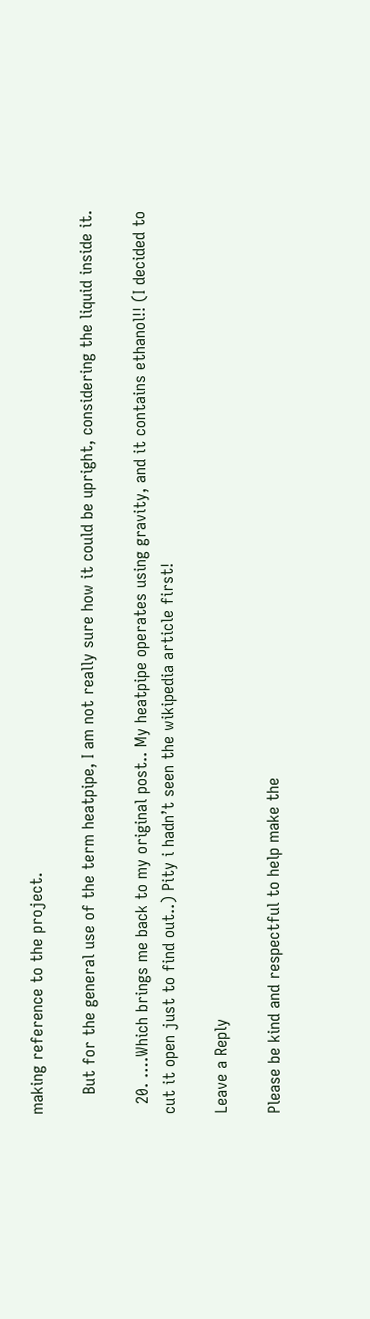making reference to the project.

    But for the general use of the term heatpipe, I am not really sure how it could be upright, considering the liquid inside it.

  20. ….Which brings me back to my original post.. My heatpipe operates using gravity, and it contains ethanol!! (I decided to cut it open just to find out..) Pity i hadn’t seen the wikipedia article first!

Leave a Reply

Please be kind and respectful to help make the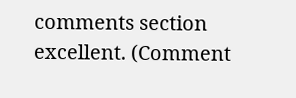comments section excellent. (Comment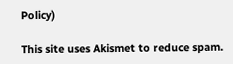Policy)

This site uses Akismet to reduce spam.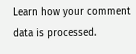Learn how your comment data is processed.